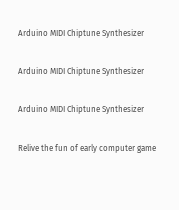Arduino MIDI Chiptune Synthesizer

Arduino MIDI Chiptune Synthesizer

Arduino MIDI Chiptune Synthesizer

Relive the fun of early computer game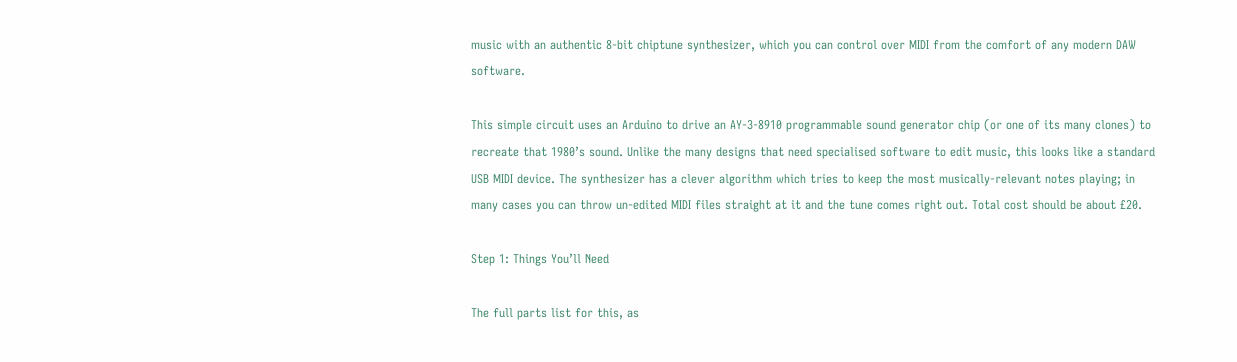music with an authentic 8-bit chiptune synthesizer, which you can control over MIDI from the comfort of any modern DAW software.

This simple circuit uses an Arduino to drive an AY-3-8910 programmable sound generator chip (or one of its many clones) to recreate that 1980’s sound. Unlike the many designs that need specialised software to edit music, this looks like a standard USB MIDI device. The synthesizer has a clever algorithm which tries to keep the most musically-relevant notes playing; in many cases you can throw un-edited MIDI files straight at it and the tune comes right out. Total cost should be about £20.

Step 1: Things You’ll Need

The full parts list for this, as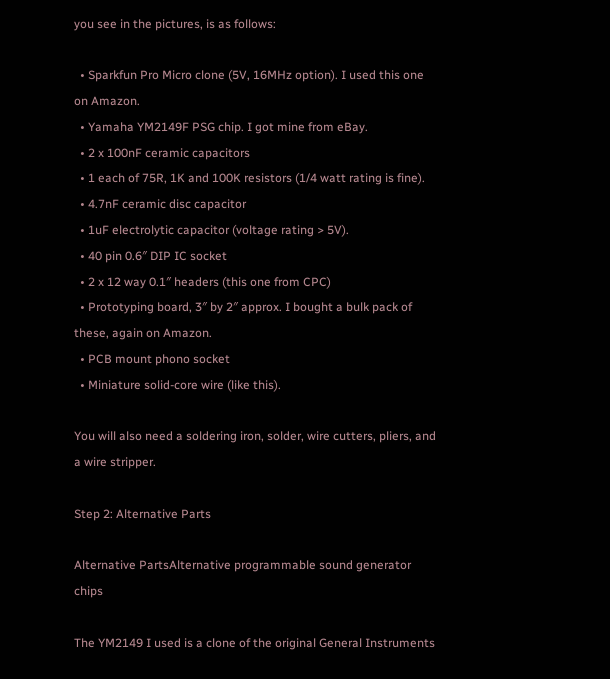you see in the pictures, is as follows:

  • Sparkfun Pro Micro clone (5V, 16MHz option). I used this one on Amazon.
  • Yamaha YM2149F PSG chip. I got mine from eBay.
  • 2 x 100nF ceramic capacitors
  • 1 each of 75R, 1K and 100K resistors (1/4 watt rating is fine).
  • 4.7nF ceramic disc capacitor
  • 1uF electrolytic capacitor (voltage rating > 5V).
  • 40 pin 0.6″ DIP IC socket
  • 2 x 12 way 0.1″ headers (this one from CPC)
  • Prototyping board, 3″ by 2″ approx. I bought a bulk pack of these, again on Amazon.
  • PCB mount phono socket
  • Miniature solid-core wire (like this).

You will also need a soldering iron, solder, wire cutters, pliers, and a wire stripper.

Step 2: Alternative Parts

Alternative PartsAlternative programmable sound generator chips

The YM2149 I used is a clone of the original General Instruments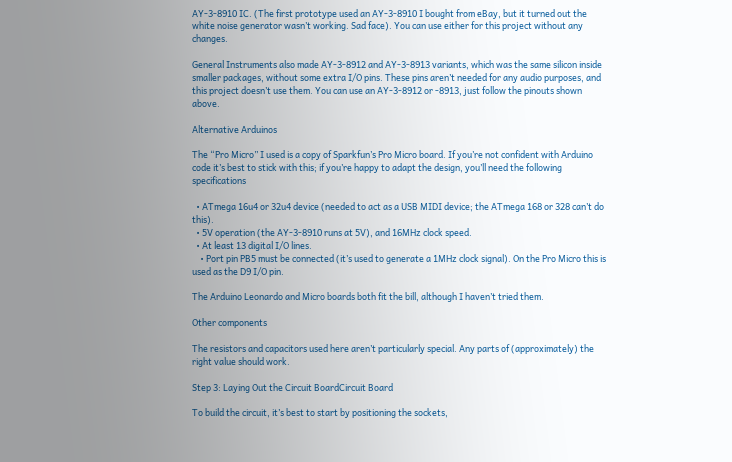AY-3-8910 IC. (The first prototype used an AY-3-8910 I bought from eBay, but it turned out the white noise generator wasn’t working. Sad face). You can use either for this project without any changes.

General Instruments also made AY-3-8912 and AY-3-8913 variants, which was the same silicon inside smaller packages, without some extra I/O pins. These pins aren’t needed for any audio purposes, and this project doesn’t use them. You can use an AY-3-8912 or -8913, just follow the pinouts shown above.

Alternative Arduinos

The “Pro Micro” I used is a copy of Sparkfun’s Pro Micro board. If you’re not confident with Arduino code it’s best to stick with this; if you’re happy to adapt the design, you’ll need the following specifications

  • ATmega 16u4 or 32u4 device (needed to act as a USB MIDI device; the ATmega 168 or 328 can’t do this).
  • 5V operation (the AY-3-8910 runs at 5V), and 16MHz clock speed.
  • At least 13 digital I/O lines.
    • Port pin PB5 must be connected (it’s used to generate a 1MHz clock signal). On the Pro Micro this is used as the D9 I/O pin.

The Arduino Leonardo and Micro boards both fit the bill, although I haven’t tried them.

Other components

The resistors and capacitors used here aren’t particularly special. Any parts of (approximately) the right value should work.

Step 3: Laying Out the Circuit BoardCircuit Board

To build the circuit, it’s best to start by positioning the sockets,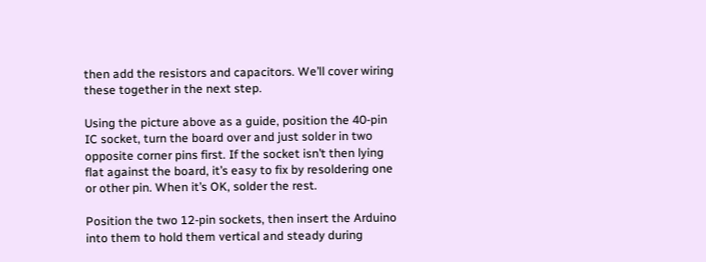then add the resistors and capacitors. We’ll cover wiring these together in the next step.

Using the picture above as a guide, position the 40-pin IC socket, turn the board over and just solder in two opposite corner pins first. If the socket isn’t then lying flat against the board, it’s easy to fix by resoldering one or other pin. When it’s OK, solder the rest.

Position the two 12-pin sockets, then insert the Arduino into them to hold them vertical and steady during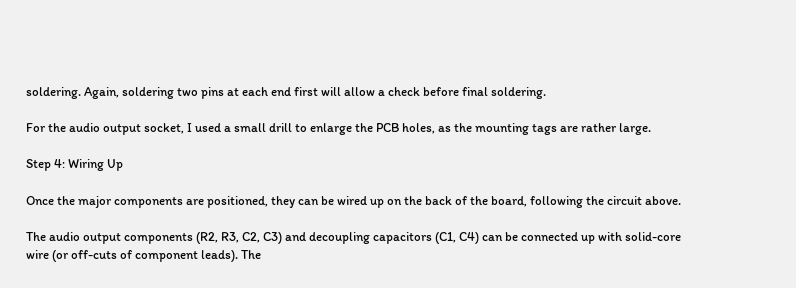soldering. Again, soldering two pins at each end first will allow a check before final soldering.

For the audio output socket, I used a small drill to enlarge the PCB holes, as the mounting tags are rather large.

Step 4: Wiring Up

Once the major components are positioned, they can be wired up on the back of the board, following the circuit above.

The audio output components (R2, R3, C2, C3) and decoupling capacitors (C1, C4) can be connected up with solid-core wire (or off-cuts of component leads). The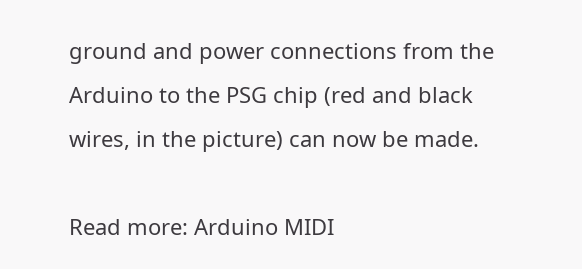ground and power connections from the Arduino to the PSG chip (red and black wires, in the picture) can now be made.

Read more: Arduino MIDI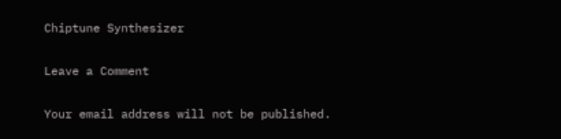Chiptune Synthesizer

Leave a Comment

Your email address will not be published.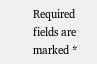Required fields are marked *